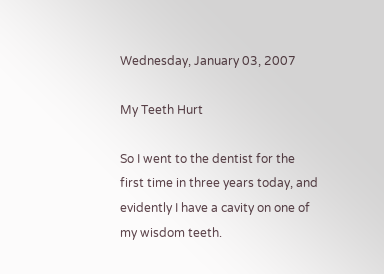Wednesday, January 03, 2007

My Teeth Hurt

So I went to the dentist for the first time in three years today, and evidently I have a cavity on one of my wisdom teeth.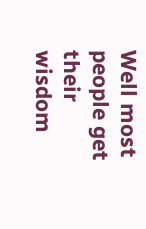Well most people get their wisdom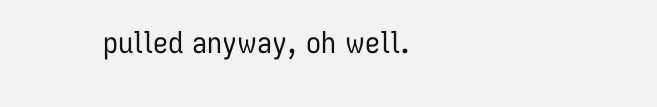pulled anyway, oh well.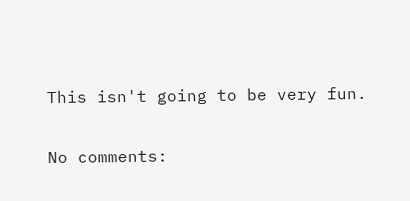This isn't going to be very fun.

No comments: